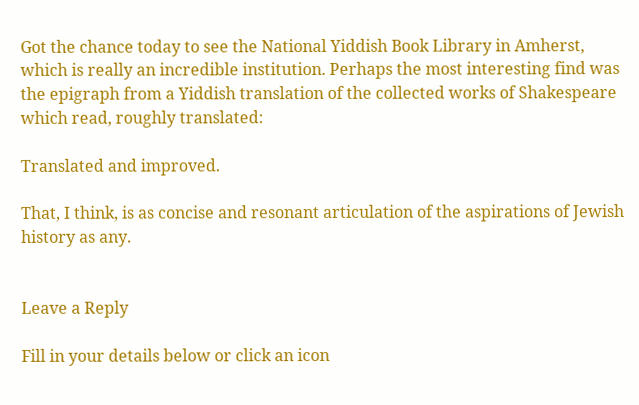Got the chance today to see the National Yiddish Book Library in Amherst, which is really an incredible institution. Perhaps the most interesting find was the epigraph from a Yiddish translation of the collected works of Shakespeare which read, roughly translated:

Translated and improved.

That, I think, is as concise and resonant articulation of the aspirations of Jewish history as any.


Leave a Reply

Fill in your details below or click an icon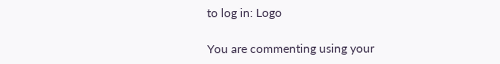to log in: Logo

You are commenting using your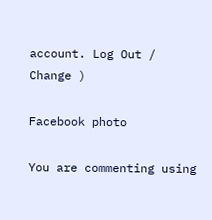account. Log Out /  Change )

Facebook photo

You are commenting using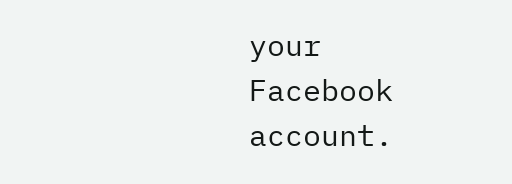your Facebook account.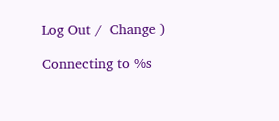Log Out /  Change )

Connecting to %s